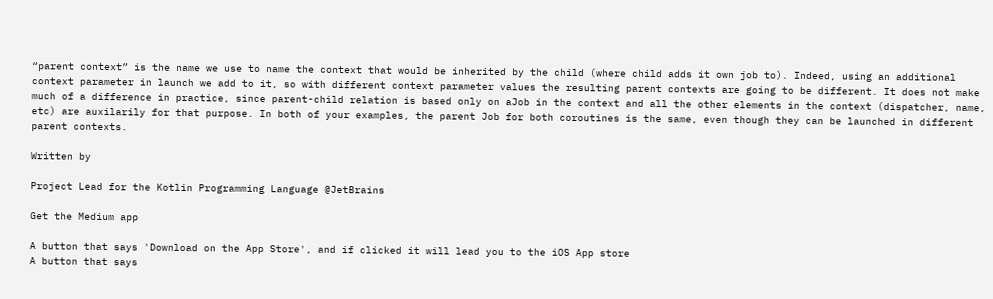“parent context” is the name we use to name the context that would be inherited by the child (where child adds it own job to). Indeed, using an additional context parameter in launch we add to it, so with different context parameter values the resulting parent contexts are going to be different. It does not make much of a difference in practice, since parent-child relation is based only on aJob in the context and all the other elements in the context (dispatcher, name, etc) are auxilarily for that purpose. In both of your examples, the parent Job for both coroutines is the same, even though they can be launched in different parent contexts.

Written by

Project Lead for the Kotlin Programming Language @JetBrains

Get the Medium app

A button that says 'Download on the App Store', and if clicked it will lead you to the iOS App store
A button that says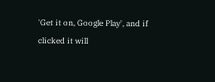'Get it on, Google Play', and if clicked it will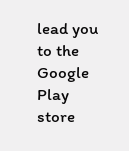lead you to the Google Play store